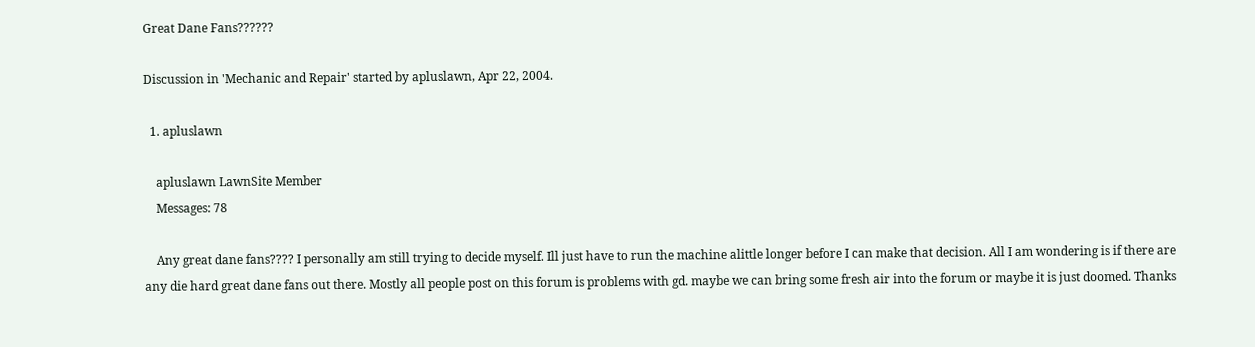Great Dane Fans??????

Discussion in 'Mechanic and Repair' started by apluslawn, Apr 22, 2004.

  1. apluslawn

    apluslawn LawnSite Member
    Messages: 78

    Any great dane fans???? I personally am still trying to decide myself. Ill just have to run the machine alittle longer before I can make that decision. All I am wondering is if there are any die hard great dane fans out there. Mostly all people post on this forum is problems with gd. maybe we can bring some fresh air into the forum or maybe it is just doomed. Thanks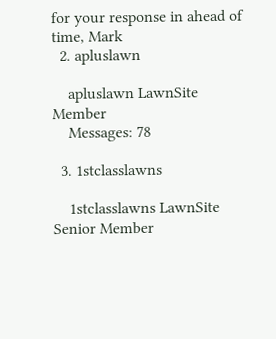for your response in ahead of time, Mark
  2. apluslawn

    apluslawn LawnSite Member
    Messages: 78

  3. 1stclasslawns

    1stclasslawns LawnSite Senior Member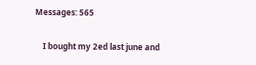Messages: 565

    I bought my 2ed last june and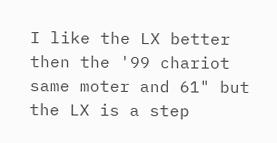I like the LX better then the '99 chariot same moter and 61" but the LX is a step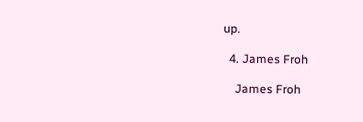up.

  4. James Froh

    James Froh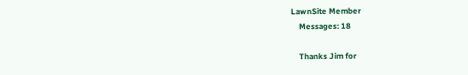LawnSite Member
    Messages: 18

    Thanks Jim for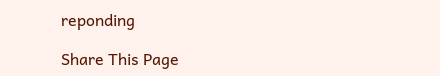reponding

Share This Page